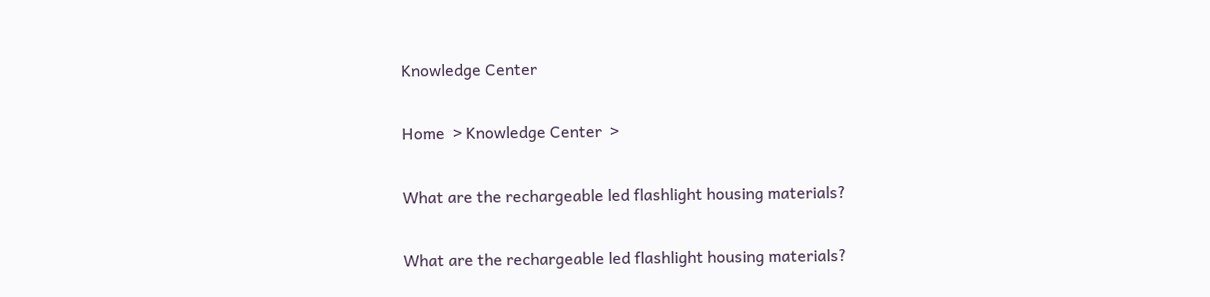Knowledge Center

Home  > Knowledge Center  >

What are the rechargeable led flashlight housing materials?

What are the rechargeable led flashlight housing materials?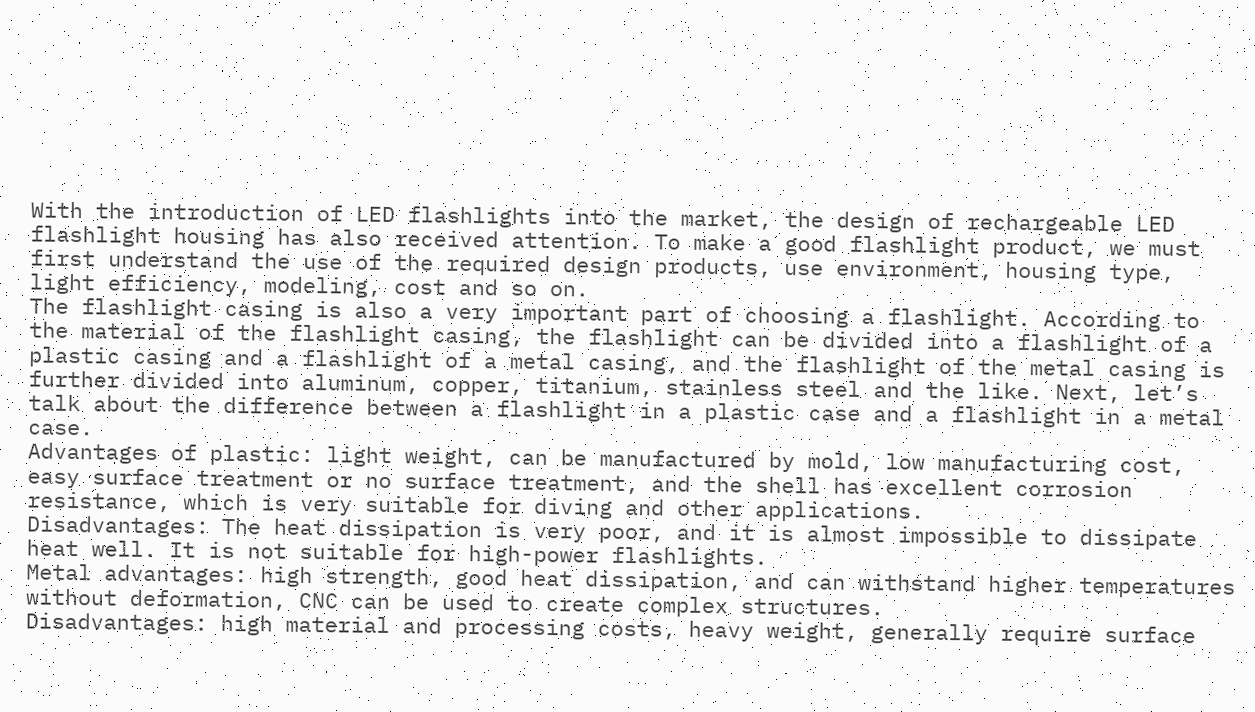With the introduction of LED flashlights into the market, the design of rechargeable LED flashlight housing has also received attention. To make a good flashlight product, we must first understand the use of the required design products, use environment, housing type, light efficiency, modeling, cost and so on.
The flashlight casing is also a very important part of choosing a flashlight. According to the material of the flashlight casing, the flashlight can be divided into a flashlight of a plastic casing and a flashlight of a metal casing, and the flashlight of the metal casing is further divided into aluminum, copper, titanium, stainless steel and the like. Next, let’s talk about the difference between a flashlight in a plastic case and a flashlight in a metal case.
Advantages of plastic: light weight, can be manufactured by mold, low manufacturing cost, easy surface treatment or no surface treatment, and the shell has excellent corrosion resistance, which is very suitable for diving and other applications.
Disadvantages: The heat dissipation is very poor, and it is almost impossible to dissipate heat well. It is not suitable for high-power flashlights.
Metal advantages: high strength, good heat dissipation, and can withstand higher temperatures without deformation, CNC can be used to create complex structures.
Disadvantages: high material and processing costs, heavy weight, generally require surface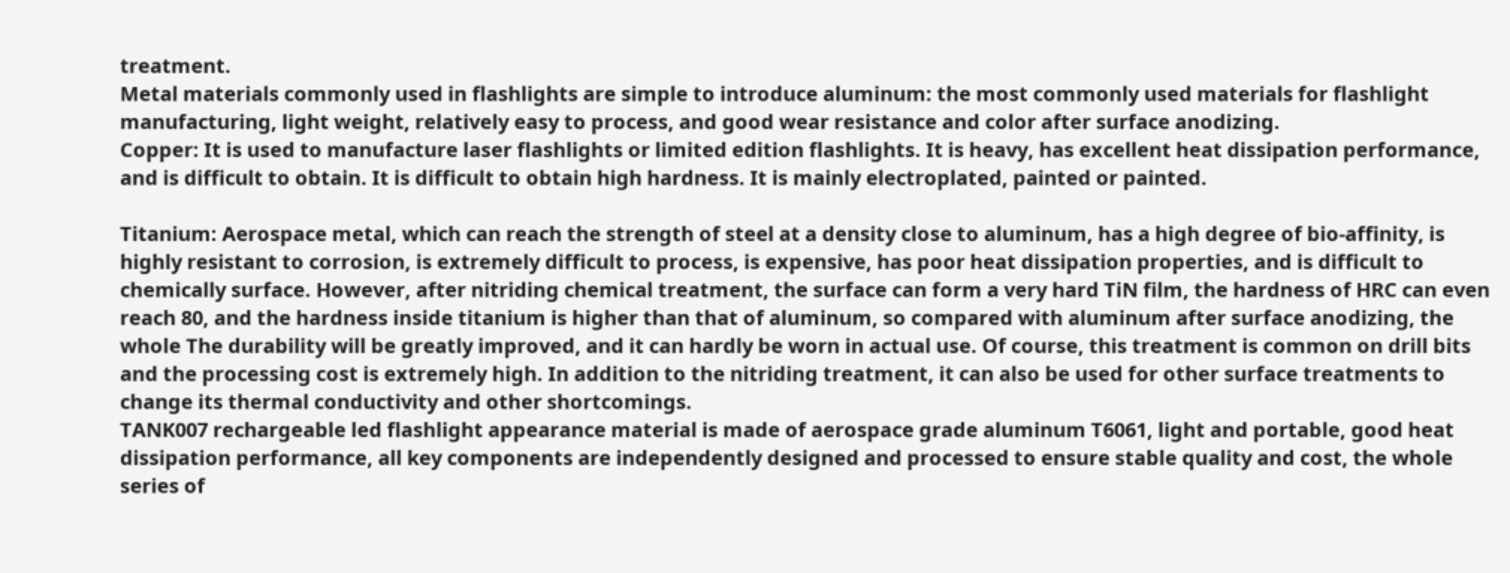treatment.
Metal materials commonly used in flashlights are simple to introduce aluminum: the most commonly used materials for flashlight manufacturing, light weight, relatively easy to process, and good wear resistance and color after surface anodizing.
Copper: It is used to manufacture laser flashlights or limited edition flashlights. It is heavy, has excellent heat dissipation performance, and is difficult to obtain. It is difficult to obtain high hardness. It is mainly electroplated, painted or painted.

Titanium: Aerospace metal, which can reach the strength of steel at a density close to aluminum, has a high degree of bio-affinity, is highly resistant to corrosion, is extremely difficult to process, is expensive, has poor heat dissipation properties, and is difficult to chemically surface. However, after nitriding chemical treatment, the surface can form a very hard TiN film, the hardness of HRC can even reach 80, and the hardness inside titanium is higher than that of aluminum, so compared with aluminum after surface anodizing, the whole The durability will be greatly improved, and it can hardly be worn in actual use. Of course, this treatment is common on drill bits and the processing cost is extremely high. In addition to the nitriding treatment, it can also be used for other surface treatments to change its thermal conductivity and other shortcomings.
TANK007 rechargeable led flashlight appearance material is made of aerospace grade aluminum T6061, light and portable, good heat dissipation performance, all key components are independently designed and processed to ensure stable quality and cost, the whole series of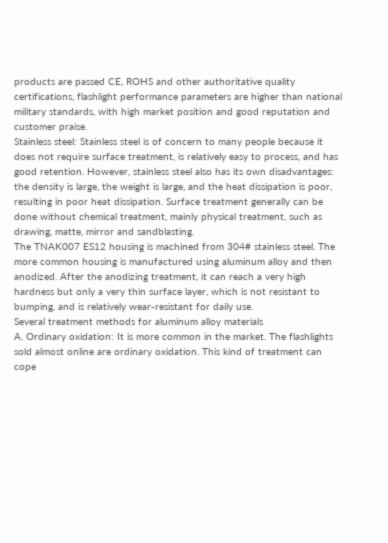products are passed CE, ROHS and other authoritative quality certifications, flashlight performance parameters are higher than national military standards, with high market position and good reputation and customer praise.
Stainless steel: Stainless steel is of concern to many people because it does not require surface treatment, is relatively easy to process, and has good retention. However, stainless steel also has its own disadvantages: the density is large, the weight is large, and the heat dissipation is poor, resulting in poor heat dissipation. Surface treatment generally can be done without chemical treatment, mainly physical treatment, such as drawing, matte, mirror and sandblasting.
The TNAK007 ES12 housing is machined from 304# stainless steel. The more common housing is manufactured using aluminum alloy and then anodized. After the anodizing treatment, it can reach a very high hardness but only a very thin surface layer, which is not resistant to bumping, and is relatively wear-resistant for daily use.
Several treatment methods for aluminum alloy materials
A. Ordinary oxidation: It is more common in the market. The flashlights sold almost online are ordinary oxidation. This kind of treatment can cope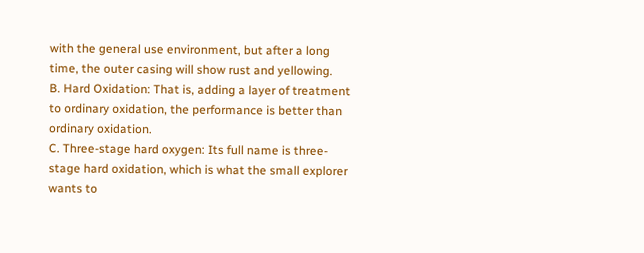with the general use environment, but after a long time, the outer casing will show rust and yellowing.
B. Hard Oxidation: That is, adding a layer of treatment to ordinary oxidation, the performance is better than ordinary oxidation.
C. Three-stage hard oxygen: Its full name is three-stage hard oxidation, which is what the small explorer wants to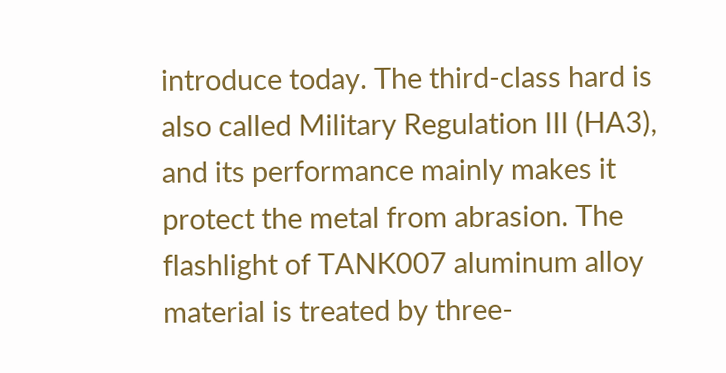introduce today. The third-class hard is also called Military Regulation III (HA3), and its performance mainly makes it protect the metal from abrasion. The flashlight of TANK007 aluminum alloy material is treated by three-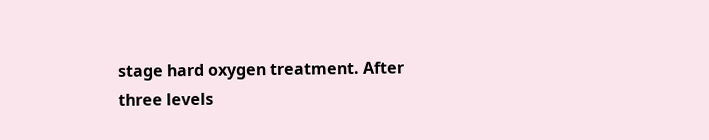stage hard oxygen treatment. After three levels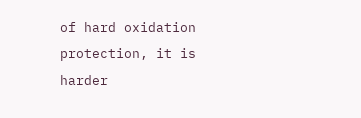of hard oxidation protection, it is harder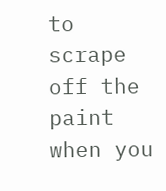to scrape off the paint when you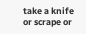take a knife or scrape or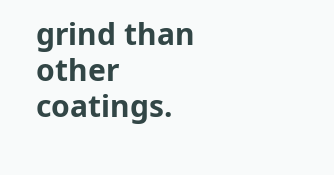grind than other coatings.